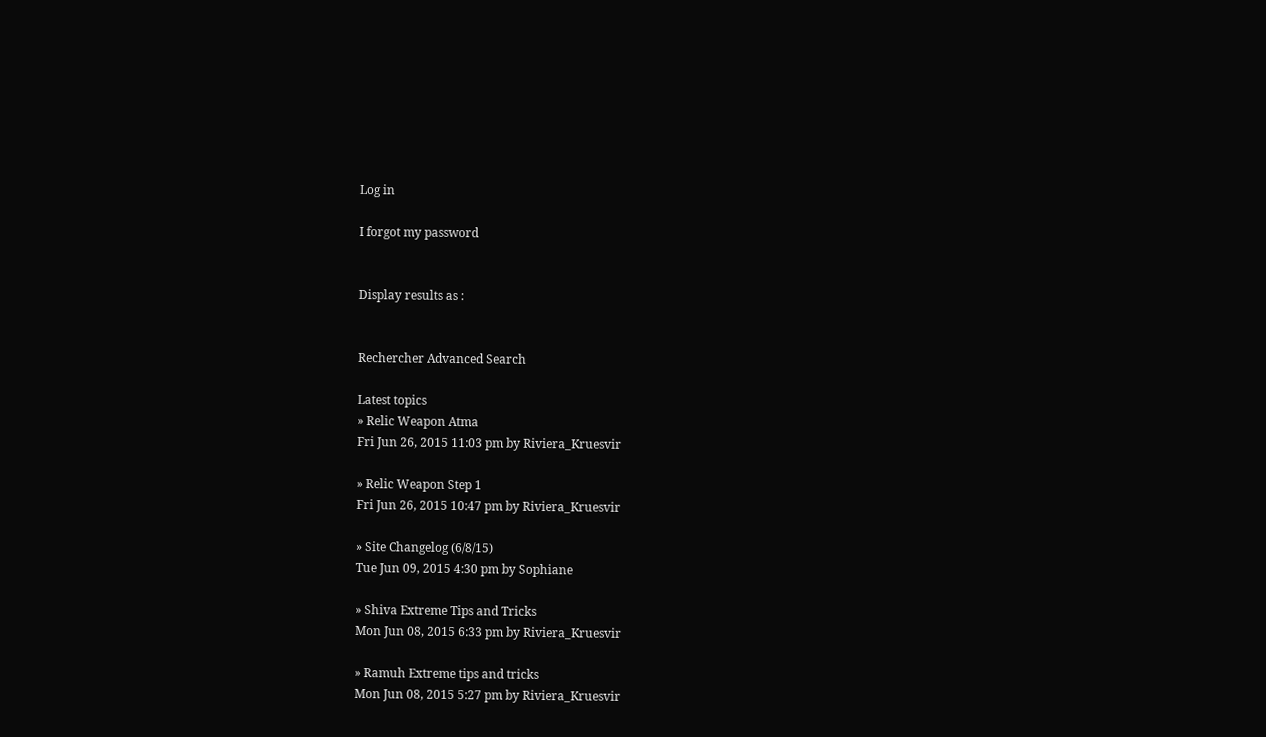Log in

I forgot my password


Display results as :


Rechercher Advanced Search

Latest topics
» Relic Weapon Atma
Fri Jun 26, 2015 11:03 pm by Riviera_Kruesvir

» Relic Weapon Step 1
Fri Jun 26, 2015 10:47 pm by Riviera_Kruesvir

» Site Changelog (6/8/15)
Tue Jun 09, 2015 4:30 pm by Sophiane

» Shiva Extreme Tips and Tricks
Mon Jun 08, 2015 6:33 pm by Riviera_Kruesvir

» Ramuh Extreme tips and tricks
Mon Jun 08, 2015 5:27 pm by Riviera_Kruesvir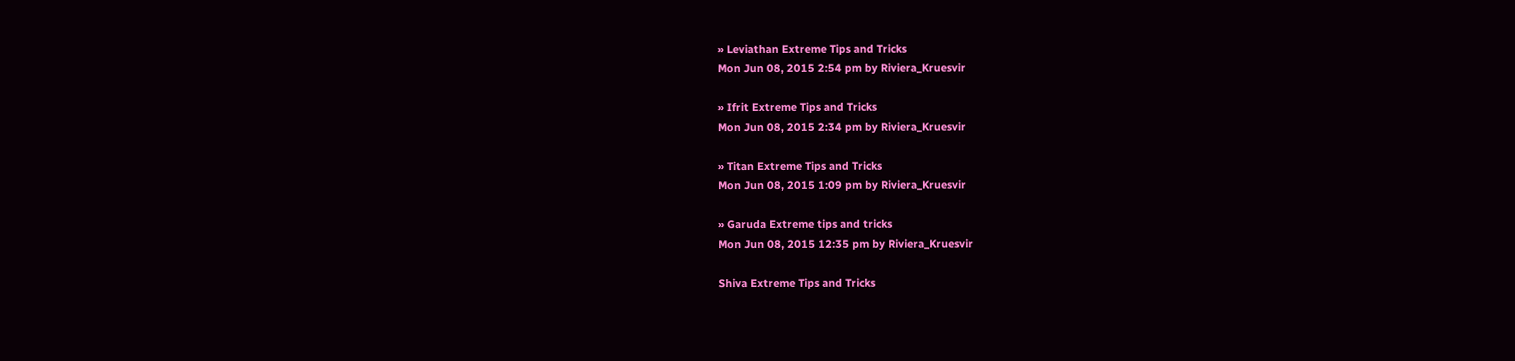» Leviathan Extreme Tips and Tricks
Mon Jun 08, 2015 2:54 pm by Riviera_Kruesvir

» Ifrit Extreme Tips and Tricks
Mon Jun 08, 2015 2:34 pm by Riviera_Kruesvir

» Titan Extreme Tips and Tricks
Mon Jun 08, 2015 1:09 pm by Riviera_Kruesvir

» Garuda Extreme tips and tricks
Mon Jun 08, 2015 12:35 pm by Riviera_Kruesvir

Shiva Extreme Tips and Tricks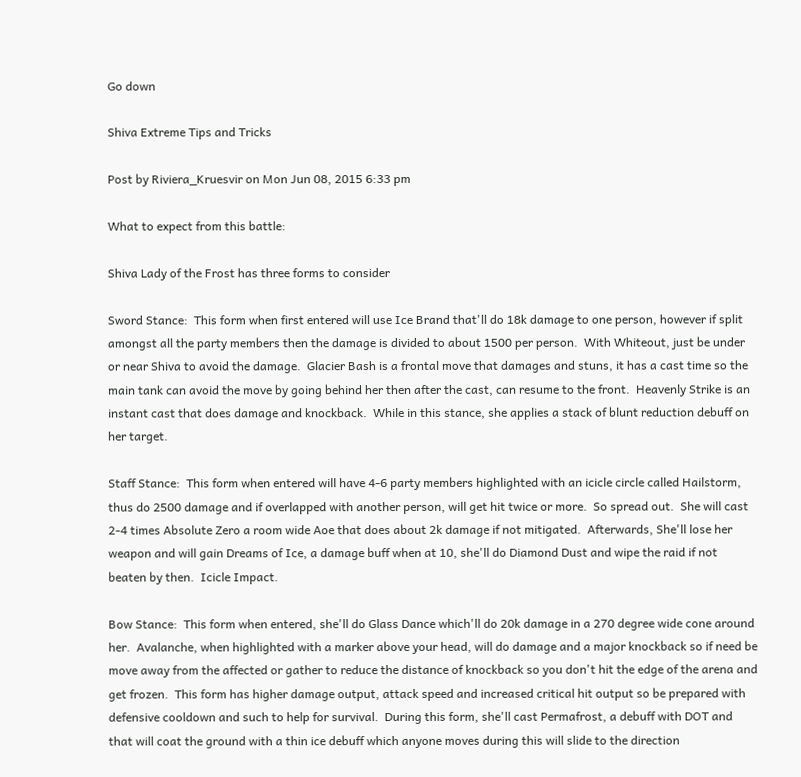Go down

Shiva Extreme Tips and Tricks

Post by Riviera_Kruesvir on Mon Jun 08, 2015 6:33 pm

What to expect from this battle:

Shiva Lady of the Frost has three forms to consider

Sword Stance:  This form when first entered will use Ice Brand that'll do 18k damage to one person, however if split amongst all the party members then the damage is divided to about 1500 per person.  With Whiteout, just be under or near Shiva to avoid the damage.  Glacier Bash is a frontal move that damages and stuns, it has a cast time so the main tank can avoid the move by going behind her then after the cast, can resume to the front.  Heavenly Strike is an instant cast that does damage and knockback.  While in this stance, she applies a stack of blunt reduction debuff on her target.

Staff Stance:  This form when entered will have 4-6 party members highlighted with an icicle circle called Hailstorm, thus do 2500 damage and if overlapped with another person, will get hit twice or more.  So spread out.  She will cast 2-4 times Absolute Zero a room wide Aoe that does about 2k damage if not mitigated.  Afterwards, She'll lose her weapon and will gain Dreams of Ice, a damage buff when at 10, she'll do Diamond Dust and wipe the raid if not beaten by then.  Icicle Impact.

Bow Stance:  This form when entered, she'll do Glass Dance which'll do 20k damage in a 270 degree wide cone around her.  Avalanche, when highlighted with a marker above your head, will do damage and a major knockback so if need be move away from the affected or gather to reduce the distance of knockback so you don't hit the edge of the arena and get frozen.  This form has higher damage output, attack speed and increased critical hit output so be prepared with defensive cooldown and such to help for survival.  During this form, she'll cast Permafrost, a debuff with DOT and that will coat the ground with a thin ice debuff which anyone moves during this will slide to the direction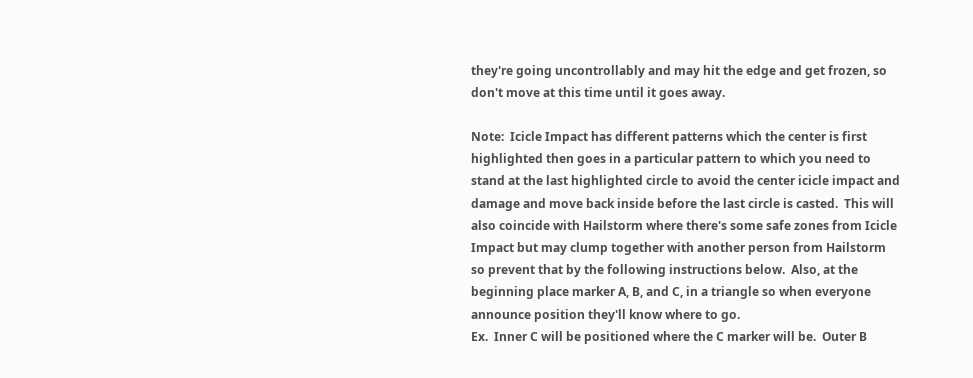they're going uncontrollably and may hit the edge and get frozen, so don't move at this time until it goes away.

Note:  Icicle Impact has different patterns which the center is first highlighted then goes in a particular pattern to which you need to stand at the last highlighted circle to avoid the center icicle impact and damage and move back inside before the last circle is casted.  This will also coincide with Hailstorm where there's some safe zones from Icicle Impact but may clump together with another person from Hailstorm so prevent that by the following instructions below.  Also, at the beginning place marker A, B, and C, in a triangle so when everyone announce position they'll know where to go.
Ex.  Inner C will be positioned where the C marker will be.  Outer B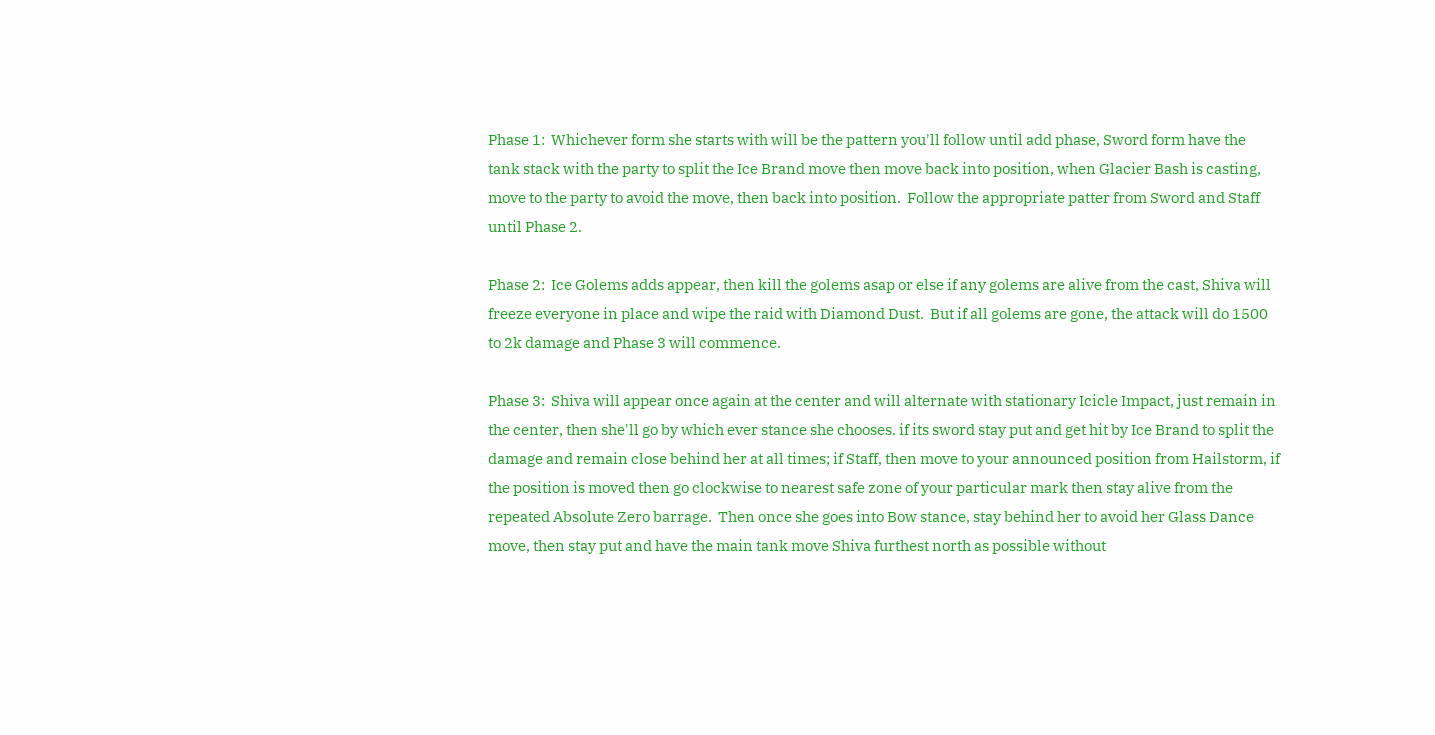Phase 1:  Whichever form she starts with will be the pattern you'll follow until add phase, Sword form have the tank stack with the party to split the Ice Brand move then move back into position, when Glacier Bash is casting, move to the party to avoid the move, then back into position.  Follow the appropriate patter from Sword and Staff until Phase 2.

Phase 2:  Ice Golems adds appear, then kill the golems asap or else if any golems are alive from the cast, Shiva will freeze everyone in place and wipe the raid with Diamond Dust.  But if all golems are gone, the attack will do 1500 to 2k damage and Phase 3 will commence.

Phase 3:  Shiva will appear once again at the center and will alternate with stationary Icicle Impact, just remain in the center, then she'll go by which ever stance she chooses. if its sword stay put and get hit by Ice Brand to split the damage and remain close behind her at all times; if Staff, then move to your announced position from Hailstorm, if the position is moved then go clockwise to nearest safe zone of your particular mark then stay alive from the repeated Absolute Zero barrage.  Then once she goes into Bow stance, stay behind her to avoid her Glass Dance move, then stay put and have the main tank move Shiva furthest north as possible without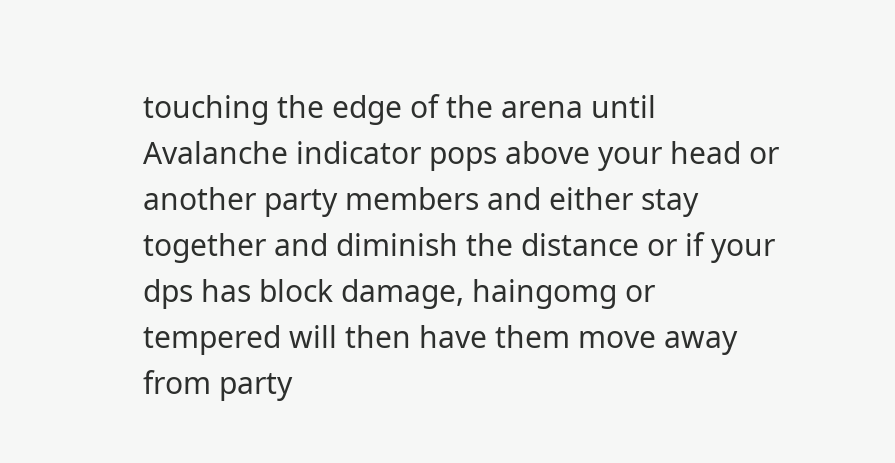touching the edge of the arena until Avalanche indicator pops above your head or another party members and either stay together and diminish the distance or if your dps has block damage, haingomg or tempered will then have them move away from party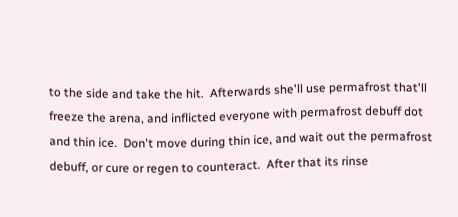to the side and take the hit.  Afterwards she'll use permafrost that'll freeze the arena, and inflicted everyone with permafrost debuff dot and thin ice.  Don't move during thin ice, and wait out the permafrost debuff, or cure or regen to counteract.  After that its rinse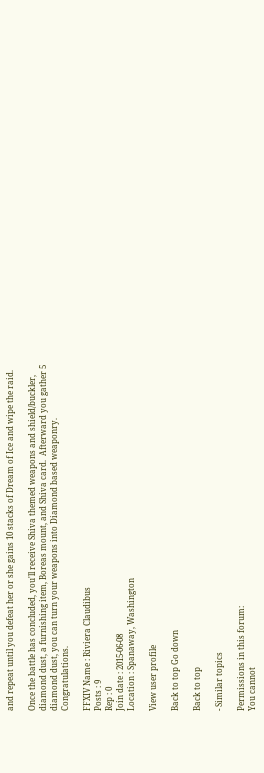and repeat until you defeat her or she gains 10 stacks of Dream of Ice and wipe the raid.

Once the battle has concluded, you'll receive Shiva themed weapons and shield/buckler, diamond dust, a furnishing item, Boreas mount, and Shiva card.  Afterward you gather 5 diamond dust, you can turn your weapons into Diamond based weaponry.  Congratulations.

FFXIV Name : Riviera Claudibus
Posts : 9
Rep : 0
Join date : 2015-06-08
Location : Spanaway, Washington

View user profile

Back to top Go down

Back to top

- Similar topics

Permissions in this forum:
You cannot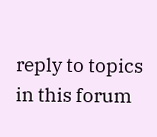reply to topics in this forum